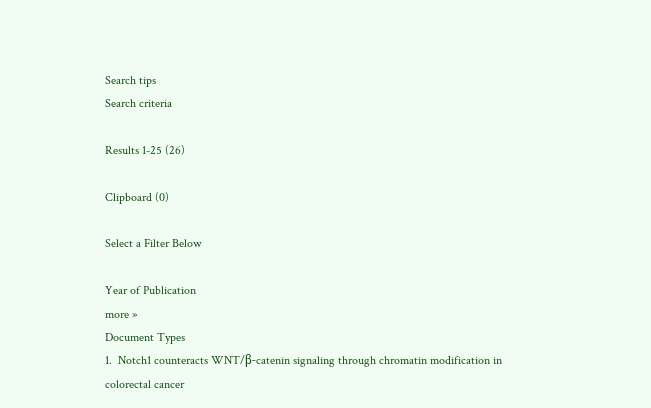Search tips
Search criteria

Results 1-25 (26)

Clipboard (0)

Select a Filter Below

Year of Publication
more »
Document Types
1.  Notch1 counteracts WNT/β-catenin signaling through chromatin modification in colorectal cancer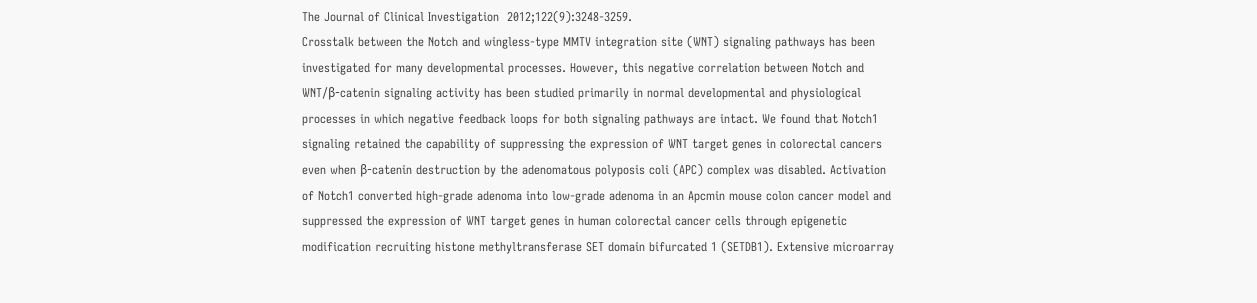The Journal of Clinical Investigation  2012;122(9):3248-3259.
Crosstalk between the Notch and wingless-type MMTV integration site (WNT) signaling pathways has been investigated for many developmental processes. However, this negative correlation between Notch and WNT/β-catenin signaling activity has been studied primarily in normal developmental and physiological processes in which negative feedback loops for both signaling pathways are intact. We found that Notch1 signaling retained the capability of suppressing the expression of WNT target genes in colorectal cancers even when β-catenin destruction by the adenomatous polyposis coli (APC) complex was disabled. Activation of Notch1 converted high-grade adenoma into low-grade adenoma in an Apcmin mouse colon cancer model and suppressed the expression of WNT target genes in human colorectal cancer cells through epigenetic modification recruiting histone methyltransferase SET domain bifurcated 1 (SETDB1). Extensive microarray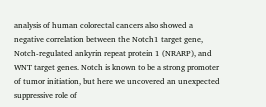analysis of human colorectal cancers also showed a negative correlation between the Notch1 target gene, Notch-regulated ankyrin repeat protein 1 (NRARP), and WNT target genes. Notch is known to be a strong promoter of tumor initiation, but here we uncovered an unexpected suppressive role of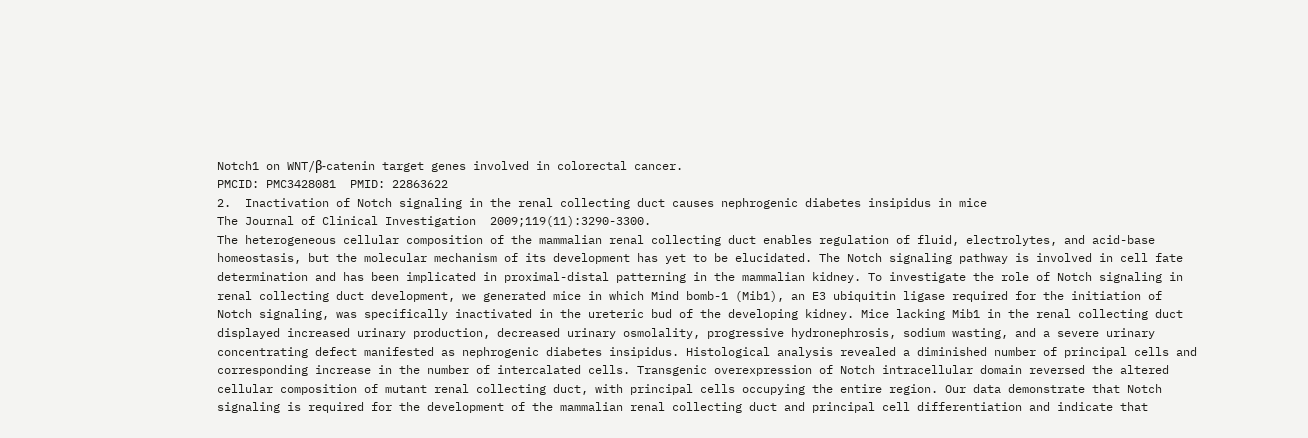Notch1 on WNT/β-catenin target genes involved in colorectal cancer.
PMCID: PMC3428081  PMID: 22863622
2.  Inactivation of Notch signaling in the renal collecting duct causes nephrogenic diabetes insipidus in mice
The Journal of Clinical Investigation  2009;119(11):3290-3300.
The heterogeneous cellular composition of the mammalian renal collecting duct enables regulation of fluid, electrolytes, and acid-base homeostasis, but the molecular mechanism of its development has yet to be elucidated. The Notch signaling pathway is involved in cell fate determination and has been implicated in proximal-distal patterning in the mammalian kidney. To investigate the role of Notch signaling in renal collecting duct development, we generated mice in which Mind bomb-1 (Mib1), an E3 ubiquitin ligase required for the initiation of Notch signaling, was specifically inactivated in the ureteric bud of the developing kidney. Mice lacking Mib1 in the renal collecting duct displayed increased urinary production, decreased urinary osmolality, progressive hydronephrosis, sodium wasting, and a severe urinary concentrating defect manifested as nephrogenic diabetes insipidus. Histological analysis revealed a diminished number of principal cells and corresponding increase in the number of intercalated cells. Transgenic overexpression of Notch intracellular domain reversed the altered cellular composition of mutant renal collecting duct, with principal cells occupying the entire region. Our data demonstrate that Notch signaling is required for the development of the mammalian renal collecting duct and principal cell differentiation and indicate that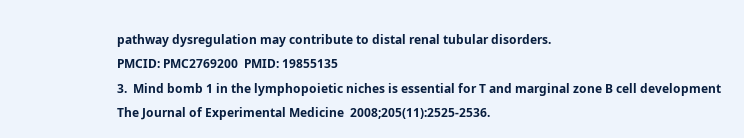pathway dysregulation may contribute to distal renal tubular disorders.
PMCID: PMC2769200  PMID: 19855135
3.  Mind bomb 1 in the lymphopoietic niches is essential for T and marginal zone B cell development
The Journal of Experimental Medicine  2008;205(11):2525-2536.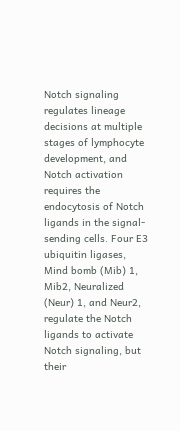Notch signaling regulates lineage decisions at multiple stages of lymphocyte development, and Notch activation requires the endocytosis of Notch ligands in the signal-sending cells. Four E3 ubiquitin ligases, Mind bomb (Mib) 1, Mib2, Neuralized (Neur) 1, and Neur2, regulate the Notch ligands to activate Notch signaling, but their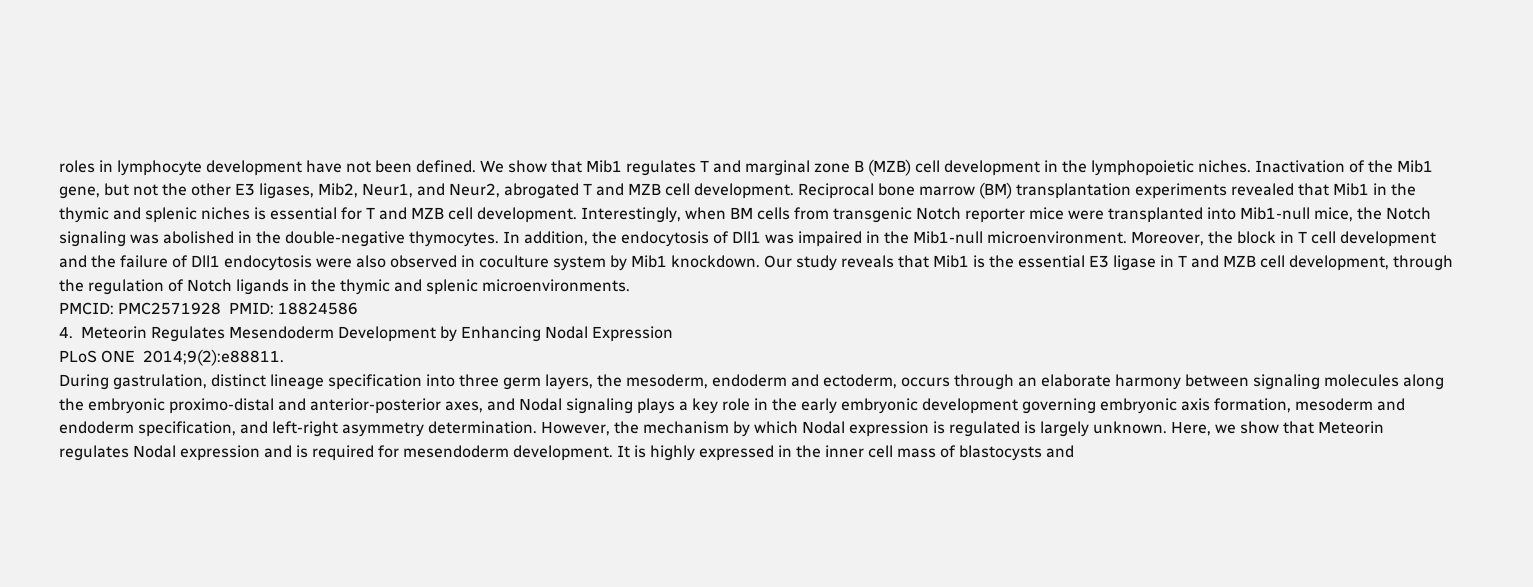roles in lymphocyte development have not been defined. We show that Mib1 regulates T and marginal zone B (MZB) cell development in the lymphopoietic niches. Inactivation of the Mib1 gene, but not the other E3 ligases, Mib2, Neur1, and Neur2, abrogated T and MZB cell development. Reciprocal bone marrow (BM) transplantation experiments revealed that Mib1 in the thymic and splenic niches is essential for T and MZB cell development. Interestingly, when BM cells from transgenic Notch reporter mice were transplanted into Mib1-null mice, the Notch signaling was abolished in the double-negative thymocytes. In addition, the endocytosis of Dll1 was impaired in the Mib1-null microenvironment. Moreover, the block in T cell development and the failure of Dll1 endocytosis were also observed in coculture system by Mib1 knockdown. Our study reveals that Mib1 is the essential E3 ligase in T and MZB cell development, through the regulation of Notch ligands in the thymic and splenic microenvironments.
PMCID: PMC2571928  PMID: 18824586
4.  Meteorin Regulates Mesendoderm Development by Enhancing Nodal Expression
PLoS ONE  2014;9(2):e88811.
During gastrulation, distinct lineage specification into three germ layers, the mesoderm, endoderm and ectoderm, occurs through an elaborate harmony between signaling molecules along the embryonic proximo-distal and anterior-posterior axes, and Nodal signaling plays a key role in the early embryonic development governing embryonic axis formation, mesoderm and endoderm specification, and left-right asymmetry determination. However, the mechanism by which Nodal expression is regulated is largely unknown. Here, we show that Meteorin regulates Nodal expression and is required for mesendoderm development. It is highly expressed in the inner cell mass of blastocysts and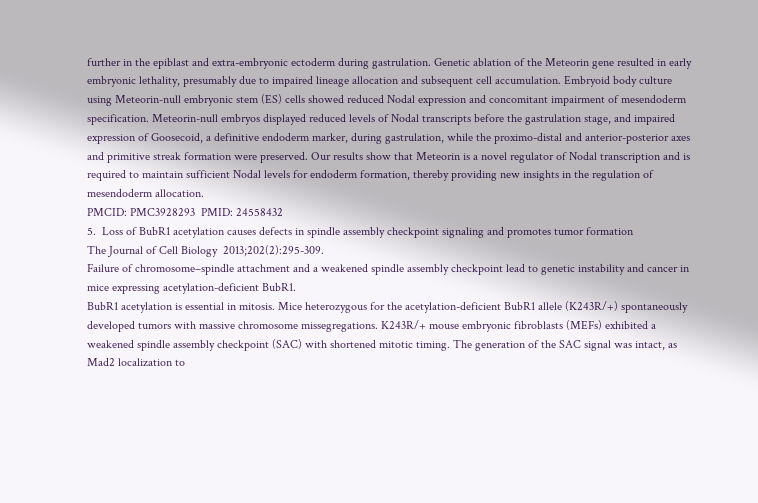further in the epiblast and extra-embryonic ectoderm during gastrulation. Genetic ablation of the Meteorin gene resulted in early embryonic lethality, presumably due to impaired lineage allocation and subsequent cell accumulation. Embryoid body culture using Meteorin-null embryonic stem (ES) cells showed reduced Nodal expression and concomitant impairment of mesendoderm specification. Meteorin-null embryos displayed reduced levels of Nodal transcripts before the gastrulation stage, and impaired expression of Goosecoid, a definitive endoderm marker, during gastrulation, while the proximo-distal and anterior-posterior axes and primitive streak formation were preserved. Our results show that Meteorin is a novel regulator of Nodal transcription and is required to maintain sufficient Nodal levels for endoderm formation, thereby providing new insights in the regulation of mesendoderm allocation.
PMCID: PMC3928293  PMID: 24558432
5.  Loss of BubR1 acetylation causes defects in spindle assembly checkpoint signaling and promotes tumor formation
The Journal of Cell Biology  2013;202(2):295-309.
Failure of chromosome–spindle attachment and a weakened spindle assembly checkpoint lead to genetic instability and cancer in mice expressing acetylation-deficient BubR1.
BubR1 acetylation is essential in mitosis. Mice heterozygous for the acetylation-deficient BubR1 allele (K243R/+) spontaneously developed tumors with massive chromosome missegregations. K243R/+ mouse embryonic fibroblasts (MEFs) exhibited a weakened spindle assembly checkpoint (SAC) with shortened mitotic timing. The generation of the SAC signal was intact, as Mad2 localization to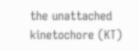the unattached kinetochore (KT)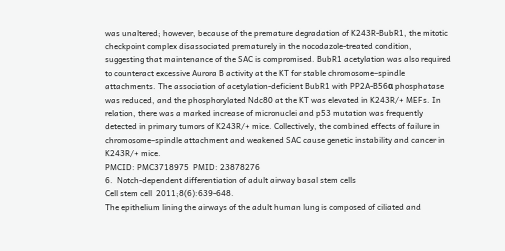was unaltered; however, because of the premature degradation of K243R-BubR1, the mitotic checkpoint complex disassociated prematurely in the nocodazole-treated condition, suggesting that maintenance of the SAC is compromised. BubR1 acetylation was also required to counteract excessive Aurora B activity at the KT for stable chromosome–spindle attachments. The association of acetylation-deficient BubR1 with PP2A-B56α phosphatase was reduced, and the phosphorylated Ndc80 at the KT was elevated in K243R/+ MEFs. In relation, there was a marked increase of micronuclei and p53 mutation was frequently detected in primary tumors of K243R/+ mice. Collectively, the combined effects of failure in chromosome–spindle attachment and weakened SAC cause genetic instability and cancer in K243R/+ mice.
PMCID: PMC3718975  PMID: 23878276
6.  Notch-dependent differentiation of adult airway basal stem cells
Cell stem cell  2011;8(6):639-648.
The epithelium lining the airways of the adult human lung is composed of ciliated and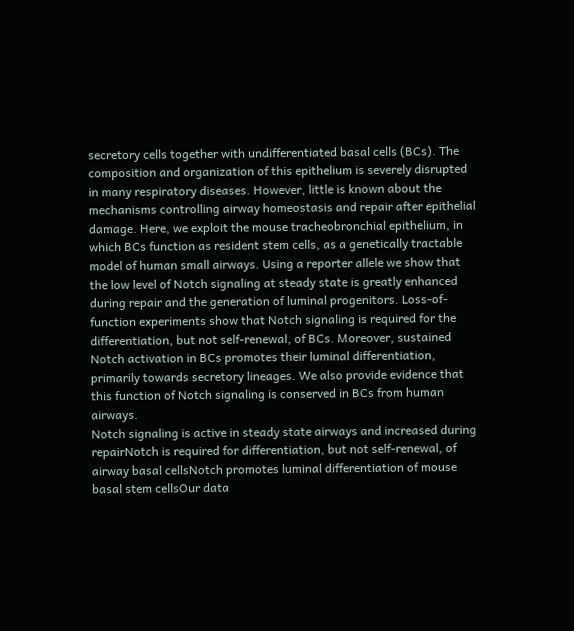secretory cells together with undifferentiated basal cells (BCs). The composition and organization of this epithelium is severely disrupted in many respiratory diseases. However, little is known about the mechanisms controlling airway homeostasis and repair after epithelial damage. Here, we exploit the mouse tracheobronchial epithelium, in which BCs function as resident stem cells, as a genetically tractable model of human small airways. Using a reporter allele we show that the low level of Notch signaling at steady state is greatly enhanced during repair and the generation of luminal progenitors. Loss-of-function experiments show that Notch signaling is required for the differentiation, but not self-renewal, of BCs. Moreover, sustained Notch activation in BCs promotes their luminal differentiation, primarily towards secretory lineages. We also provide evidence that this function of Notch signaling is conserved in BCs from human airways.
Notch signaling is active in steady state airways and increased during repairNotch is required for differentiation, but not self-renewal, of airway basal cellsNotch promotes luminal differentiation of mouse basal stem cellsOur data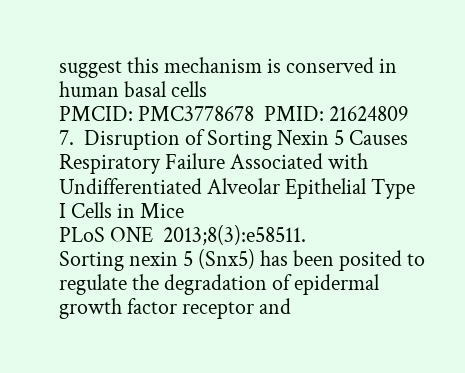suggest this mechanism is conserved in human basal cells
PMCID: PMC3778678  PMID: 21624809
7.  Disruption of Sorting Nexin 5 Causes Respiratory Failure Associated with Undifferentiated Alveolar Epithelial Type I Cells in Mice
PLoS ONE  2013;8(3):e58511.
Sorting nexin 5 (Snx5) has been posited to regulate the degradation of epidermal growth factor receptor and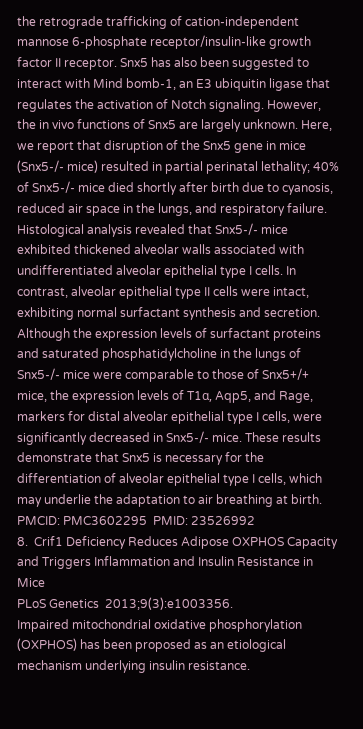the retrograde trafficking of cation-independent mannose 6-phosphate receptor/insulin-like growth factor II receptor. Snx5 has also been suggested to interact with Mind bomb-1, an E3 ubiquitin ligase that regulates the activation of Notch signaling. However, the in vivo functions of Snx5 are largely unknown. Here, we report that disruption of the Snx5 gene in mice (Snx5-/- mice) resulted in partial perinatal lethality; 40% of Snx5-/- mice died shortly after birth due to cyanosis, reduced air space in the lungs, and respiratory failure. Histological analysis revealed that Snx5-/- mice exhibited thickened alveolar walls associated with undifferentiated alveolar epithelial type I cells. In contrast, alveolar epithelial type II cells were intact, exhibiting normal surfactant synthesis and secretion. Although the expression levels of surfactant proteins and saturated phosphatidylcholine in the lungs of Snx5-/- mice were comparable to those of Snx5+/+ mice, the expression levels of T1α, Aqp5, and Rage, markers for distal alveolar epithelial type I cells, were significantly decreased in Snx5-/- mice. These results demonstrate that Snx5 is necessary for the differentiation of alveolar epithelial type I cells, which may underlie the adaptation to air breathing at birth.
PMCID: PMC3602295  PMID: 23526992
8.  Crif1 Deficiency Reduces Adipose OXPHOS Capacity and Triggers Inflammation and Insulin Resistance in Mice
PLoS Genetics  2013;9(3):e1003356.
Impaired mitochondrial oxidative phosphorylation (OXPHOS) has been proposed as an etiological mechanism underlying insulin resistance.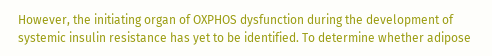However, the initiating organ of OXPHOS dysfunction during the development of systemic insulin resistance has yet to be identified. To determine whether adipose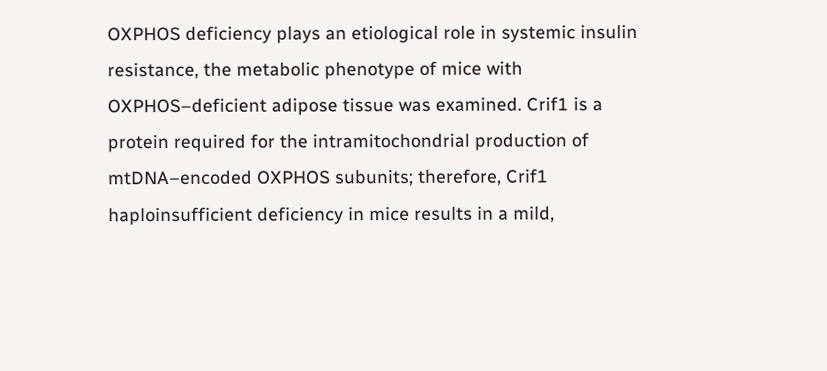OXPHOS deficiency plays an etiological role in systemic insulin resistance, the metabolic phenotype of mice with OXPHOS–deficient adipose tissue was examined. Crif1 is a protein required for the intramitochondrial production of mtDNA–encoded OXPHOS subunits; therefore, Crif1 haploinsufficient deficiency in mice results in a mild,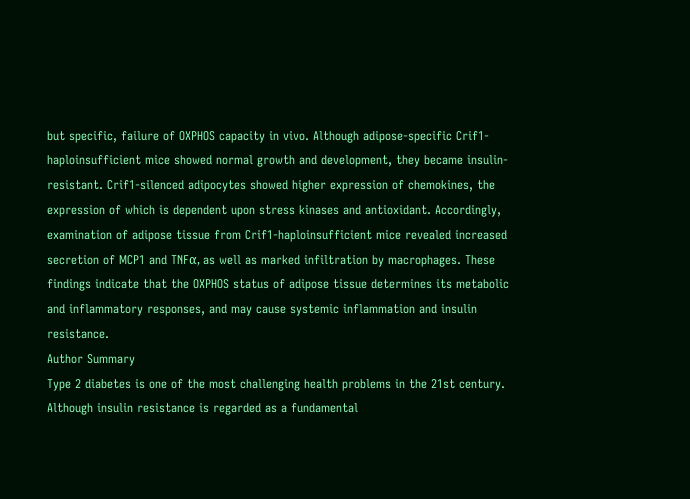but specific, failure of OXPHOS capacity in vivo. Although adipose-specific Crif1-haploinsufficient mice showed normal growth and development, they became insulin-resistant. Crif1-silenced adipocytes showed higher expression of chemokines, the expression of which is dependent upon stress kinases and antioxidant. Accordingly, examination of adipose tissue from Crif1-haploinsufficient mice revealed increased secretion of MCP1 and TNFα, as well as marked infiltration by macrophages. These findings indicate that the OXPHOS status of adipose tissue determines its metabolic and inflammatory responses, and may cause systemic inflammation and insulin resistance.
Author Summary
Type 2 diabetes is one of the most challenging health problems in the 21st century. Although insulin resistance is regarded as a fundamental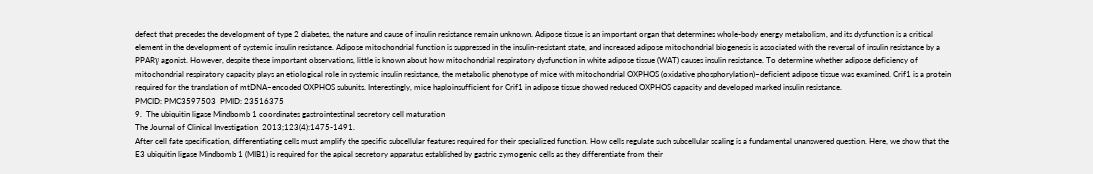defect that precedes the development of type 2 diabetes, the nature and cause of insulin resistance remain unknown. Adipose tissue is an important organ that determines whole-body energy metabolism, and its dysfunction is a critical element in the development of systemic insulin resistance. Adipose mitochondrial function is suppressed in the insulin-resistant state, and increased adipose mitochondrial biogenesis is associated with the reversal of insulin resistance by a PPARγ agonist. However, despite these important observations, little is known about how mitochondrial respiratory dysfunction in white adipose tissue (WAT) causes insulin resistance. To determine whether adipose deficiency of mitochondrial respiratory capacity plays an etiological role in systemic insulin resistance, the metabolic phenotype of mice with mitochondrial OXPHOS (oxidative phosphorylation)–deficient adipose tissue was examined. Crif1 is a protein required for the translation of mtDNA–encoded OXPHOS subunits. Interestingly, mice haploinsufficient for Crif1 in adipose tissue showed reduced OXPHOS capacity and developed marked insulin resistance.
PMCID: PMC3597503  PMID: 23516375
9.  The ubiquitin ligase Mindbomb 1 coordinates gastrointestinal secretory cell maturation
The Journal of Clinical Investigation  2013;123(4):1475-1491.
After cell fate specification, differentiating cells must amplify the specific subcellular features required for their specialized function. How cells regulate such subcellular scaling is a fundamental unanswered question. Here, we show that the E3 ubiquitin ligase Mindbomb 1 (MIB1) is required for the apical secretory apparatus established by gastric zymogenic cells as they differentiate from their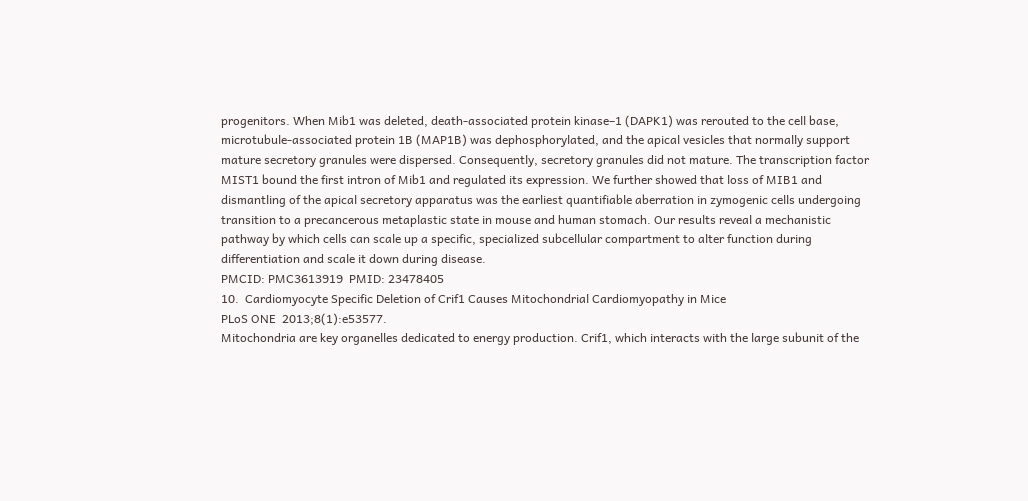progenitors. When Mib1 was deleted, death-associated protein kinase–1 (DAPK1) was rerouted to the cell base, microtubule-associated protein 1B (MAP1B) was dephosphorylated, and the apical vesicles that normally support mature secretory granules were dispersed. Consequently, secretory granules did not mature. The transcription factor MIST1 bound the first intron of Mib1 and regulated its expression. We further showed that loss of MIB1 and dismantling of the apical secretory apparatus was the earliest quantifiable aberration in zymogenic cells undergoing transition to a precancerous metaplastic state in mouse and human stomach. Our results reveal a mechanistic pathway by which cells can scale up a specific, specialized subcellular compartment to alter function during differentiation and scale it down during disease.
PMCID: PMC3613919  PMID: 23478405
10.  Cardiomyocyte Specific Deletion of Crif1 Causes Mitochondrial Cardiomyopathy in Mice
PLoS ONE  2013;8(1):e53577.
Mitochondria are key organelles dedicated to energy production. Crif1, which interacts with the large subunit of the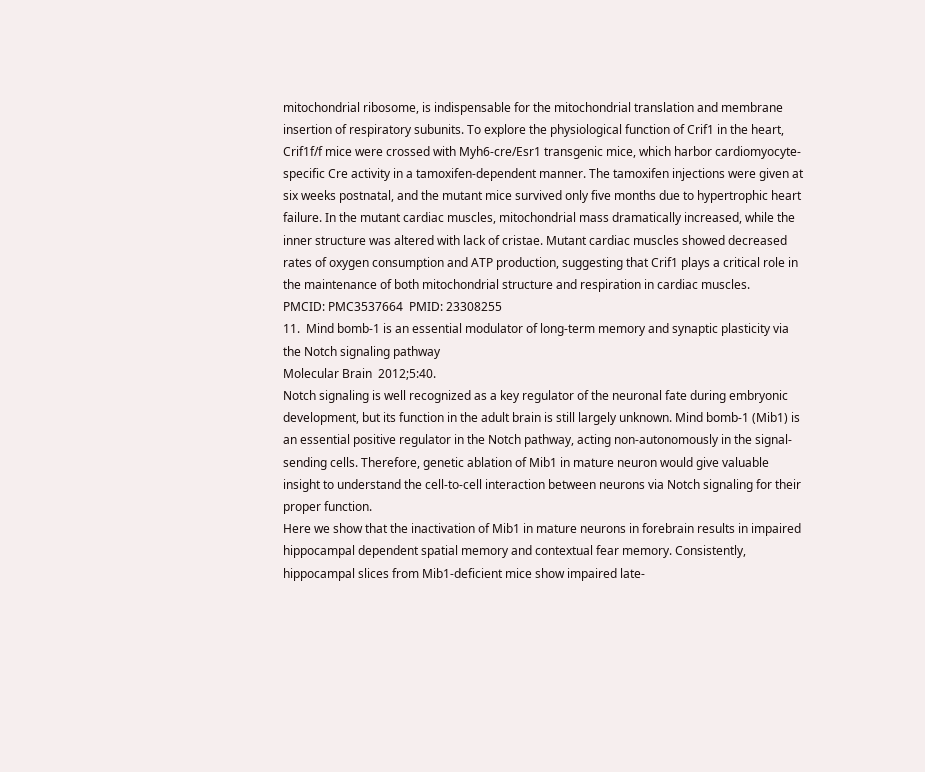mitochondrial ribosome, is indispensable for the mitochondrial translation and membrane insertion of respiratory subunits. To explore the physiological function of Crif1 in the heart, Crif1f/f mice were crossed with Myh6-cre/Esr1 transgenic mice, which harbor cardiomyocyte-specific Cre activity in a tamoxifen-dependent manner. The tamoxifen injections were given at six weeks postnatal, and the mutant mice survived only five months due to hypertrophic heart failure. In the mutant cardiac muscles, mitochondrial mass dramatically increased, while the inner structure was altered with lack of cristae. Mutant cardiac muscles showed decreased rates of oxygen consumption and ATP production, suggesting that Crif1 plays a critical role in the maintenance of both mitochondrial structure and respiration in cardiac muscles.
PMCID: PMC3537664  PMID: 23308255
11.  Mind bomb-1 is an essential modulator of long-term memory and synaptic plasticity via the Notch signaling pathway
Molecular Brain  2012;5:40.
Notch signaling is well recognized as a key regulator of the neuronal fate during embryonic development, but its function in the adult brain is still largely unknown. Mind bomb-1 (Mib1) is an essential positive regulator in the Notch pathway, acting non-autonomously in the signal-sending cells. Therefore, genetic ablation of Mib1 in mature neuron would give valuable insight to understand the cell-to-cell interaction between neurons via Notch signaling for their proper function.
Here we show that the inactivation of Mib1 in mature neurons in forebrain results in impaired hippocampal dependent spatial memory and contextual fear memory. Consistently, hippocampal slices from Mib1-deficient mice show impaired late-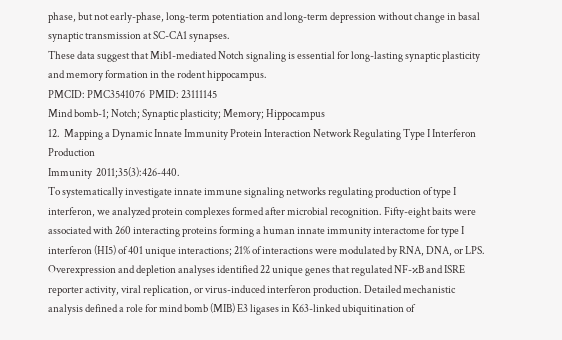phase, but not early-phase, long-term potentiation and long-term depression without change in basal synaptic transmission at SC-CA1 synapses.
These data suggest that Mib1-mediated Notch signaling is essential for long-lasting synaptic plasticity and memory formation in the rodent hippocampus.
PMCID: PMC3541076  PMID: 23111145
Mind bomb-1; Notch; Synaptic plasticity; Memory; Hippocampus
12.  Mapping a Dynamic Innate Immunity Protein Interaction Network Regulating Type I Interferon Production
Immunity  2011;35(3):426-440.
To systematically investigate innate immune signaling networks regulating production of type I interferon, we analyzed protein complexes formed after microbial recognition. Fifty-eight baits were associated with 260 interacting proteins forming a human innate immunity interactome for type I interferon (HI5) of 401 unique interactions; 21% of interactions were modulated by RNA, DNA, or LPS. Overexpression and depletion analyses identified 22 unique genes that regulated NF-κB and ISRE reporter activity, viral replication, or virus-induced interferon production. Detailed mechanistic analysis defined a role for mind bomb (MIB) E3 ligases in K63-linked ubiquitination of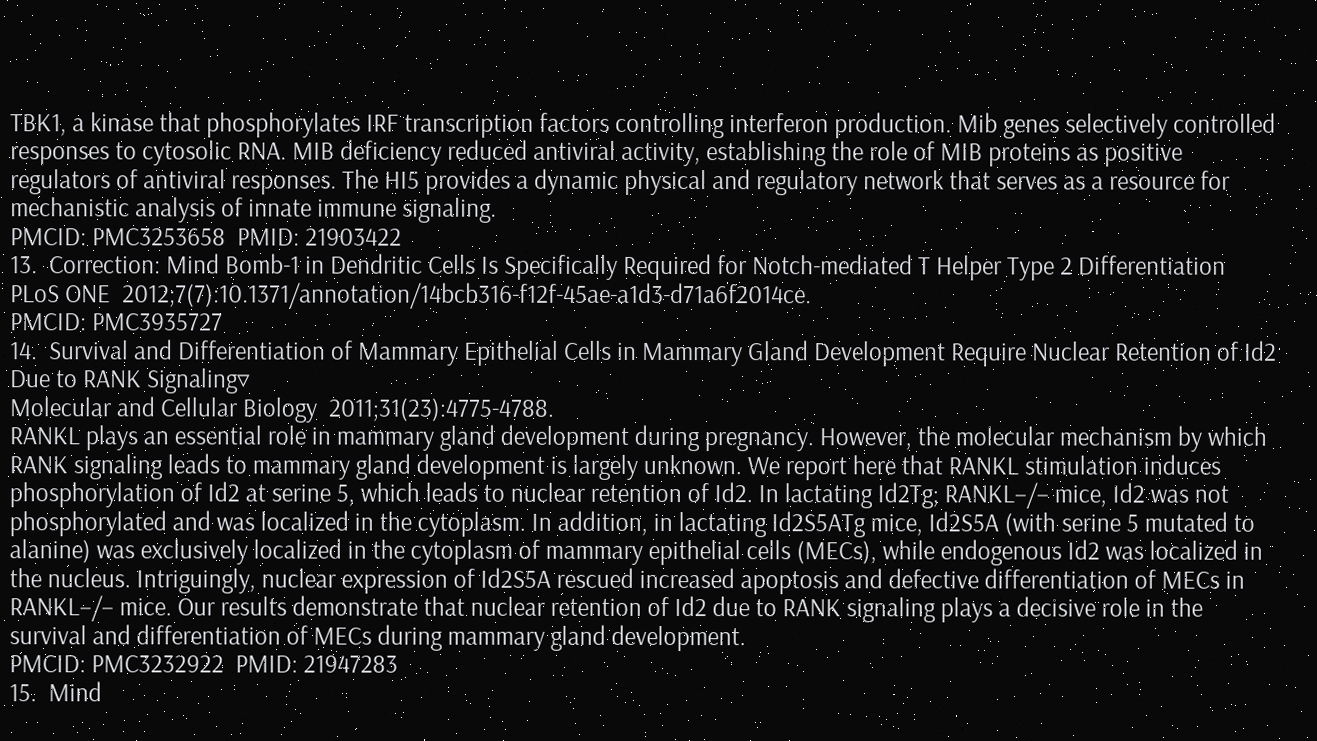TBK1, a kinase that phosphorylates IRF transcription factors controlling interferon production. Mib genes selectively controlled responses to cytosolic RNA. MIB deficiency reduced antiviral activity, establishing the role of MIB proteins as positive regulators of antiviral responses. The HI5 provides a dynamic physical and regulatory network that serves as a resource for mechanistic analysis of innate immune signaling.
PMCID: PMC3253658  PMID: 21903422
13.  Correction: Mind Bomb-1 in Dendritic Cells Is Specifically Required for Notch-mediated T Helper Type 2 Differentiation
PLoS ONE  2012;7(7):10.1371/annotation/14bcb316-f12f-45ae-a1d3-d71a6f2014ce.
PMCID: PMC3935727
14.  Survival and Differentiation of Mammary Epithelial Cells in Mammary Gland Development Require Nuclear Retention of Id2 Due to RANK Signaling▿
Molecular and Cellular Biology  2011;31(23):4775-4788.
RANKL plays an essential role in mammary gland development during pregnancy. However, the molecular mechanism by which RANK signaling leads to mammary gland development is largely unknown. We report here that RANKL stimulation induces phosphorylation of Id2 at serine 5, which leads to nuclear retention of Id2. In lactating Id2Tg; RANKL−/− mice, Id2 was not phosphorylated and was localized in the cytoplasm. In addition, in lactating Id2S5ATg mice, Id2S5A (with serine 5 mutated to alanine) was exclusively localized in the cytoplasm of mammary epithelial cells (MECs), while endogenous Id2 was localized in the nucleus. Intriguingly, nuclear expression of Id2S5A rescued increased apoptosis and defective differentiation of MECs in RANKL−/− mice. Our results demonstrate that nuclear retention of Id2 due to RANK signaling plays a decisive role in the survival and differentiation of MECs during mammary gland development.
PMCID: PMC3232922  PMID: 21947283
15.  Mind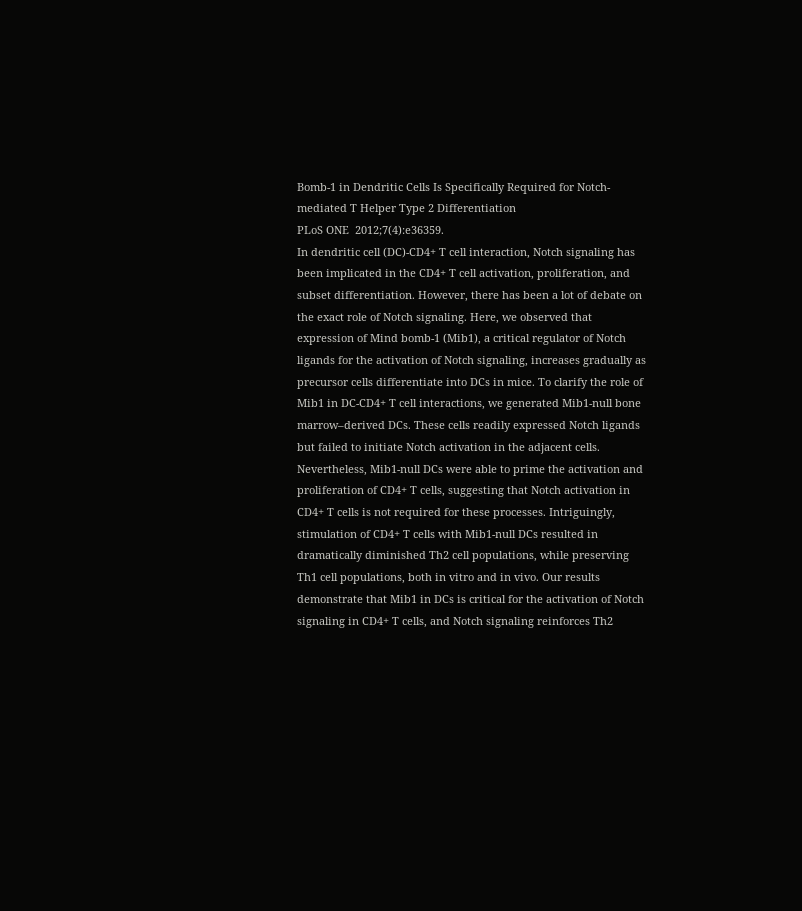Bomb-1 in Dendritic Cells Is Specifically Required for Notch-mediated T Helper Type 2 Differentiation
PLoS ONE  2012;7(4):e36359.
In dendritic cell (DC)-CD4+ T cell interaction, Notch signaling has been implicated in the CD4+ T cell activation, proliferation, and subset differentiation. However, there has been a lot of debate on the exact role of Notch signaling. Here, we observed that expression of Mind bomb-1 (Mib1), a critical regulator of Notch ligands for the activation of Notch signaling, increases gradually as precursor cells differentiate into DCs in mice. To clarify the role of Mib1 in DC-CD4+ T cell interactions, we generated Mib1-null bone marrow–derived DCs. These cells readily expressed Notch ligands but failed to initiate Notch activation in the adjacent cells. Nevertheless, Mib1-null DCs were able to prime the activation and proliferation of CD4+ T cells, suggesting that Notch activation in CD4+ T cells is not required for these processes. Intriguingly, stimulation of CD4+ T cells with Mib1-null DCs resulted in dramatically diminished Th2 cell populations, while preserving Th1 cell populations, both in vitro and in vivo. Our results demonstrate that Mib1 in DCs is critical for the activation of Notch signaling in CD4+ T cells, and Notch signaling reinforces Th2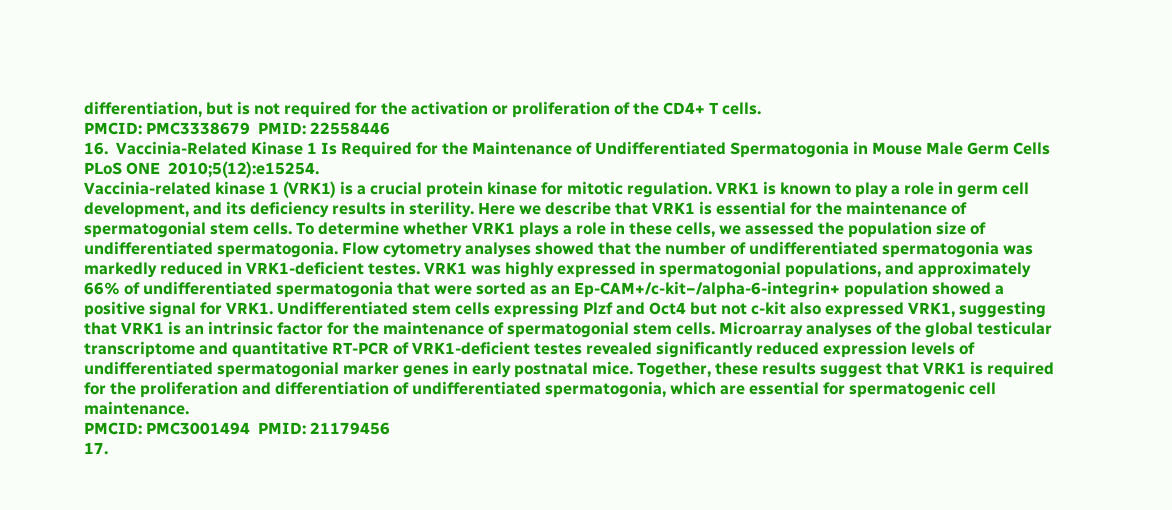differentiation, but is not required for the activation or proliferation of the CD4+ T cells.
PMCID: PMC3338679  PMID: 22558446
16.  Vaccinia-Related Kinase 1 Is Required for the Maintenance of Undifferentiated Spermatogonia in Mouse Male Germ Cells
PLoS ONE  2010;5(12):e15254.
Vaccinia-related kinase 1 (VRK1) is a crucial protein kinase for mitotic regulation. VRK1 is known to play a role in germ cell development, and its deficiency results in sterility. Here we describe that VRK1 is essential for the maintenance of spermatogonial stem cells. To determine whether VRK1 plays a role in these cells, we assessed the population size of undifferentiated spermatogonia. Flow cytometry analyses showed that the number of undifferentiated spermatogonia was markedly reduced in VRK1-deficient testes. VRK1 was highly expressed in spermatogonial populations, and approximately 66% of undifferentiated spermatogonia that were sorted as an Ep-CAM+/c-kit−/alpha-6-integrin+ population showed a positive signal for VRK1. Undifferentiated stem cells expressing Plzf and Oct4 but not c-kit also expressed VRK1, suggesting that VRK1 is an intrinsic factor for the maintenance of spermatogonial stem cells. Microarray analyses of the global testicular transcriptome and quantitative RT-PCR of VRK1-deficient testes revealed significantly reduced expression levels of undifferentiated spermatogonial marker genes in early postnatal mice. Together, these results suggest that VRK1 is required for the proliferation and differentiation of undifferentiated spermatogonia, which are essential for spermatogenic cell maintenance.
PMCID: PMC3001494  PMID: 21179456
17.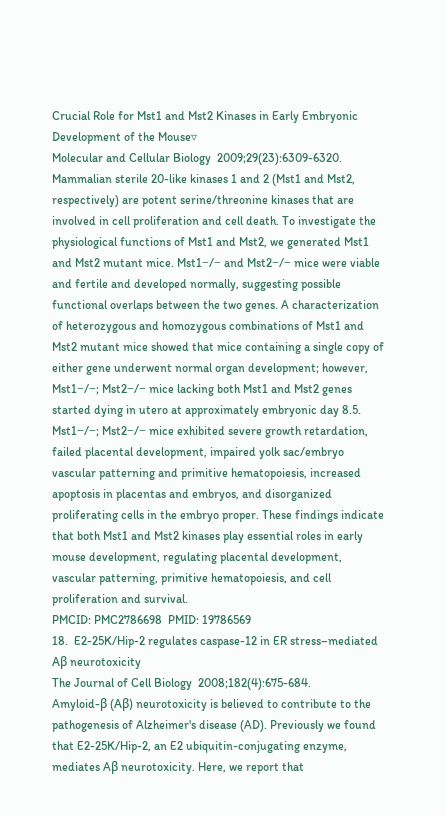Crucial Role for Mst1 and Mst2 Kinases in Early Embryonic Development of the Mouse▿
Molecular and Cellular Biology  2009;29(23):6309-6320.
Mammalian sterile 20-like kinases 1 and 2 (Mst1 and Mst2, respectively) are potent serine/threonine kinases that are involved in cell proliferation and cell death. To investigate the physiological functions of Mst1 and Mst2, we generated Mst1 and Mst2 mutant mice. Mst1−/− and Mst2−/− mice were viable and fertile and developed normally, suggesting possible functional overlaps between the two genes. A characterization of heterozygous and homozygous combinations of Mst1 and Mst2 mutant mice showed that mice containing a single copy of either gene underwent normal organ development; however, Mst1−/−; Mst2−/− mice lacking both Mst1 and Mst2 genes started dying in utero at approximately embryonic day 8.5. Mst1−/−; Mst2−/− mice exhibited severe growth retardation, failed placental development, impaired yolk sac/embryo vascular patterning and primitive hematopoiesis, increased apoptosis in placentas and embryos, and disorganized proliferating cells in the embryo proper. These findings indicate that both Mst1 and Mst2 kinases play essential roles in early mouse development, regulating placental development, vascular patterning, primitive hematopoiesis, and cell proliferation and survival.
PMCID: PMC2786698  PMID: 19786569
18.  E2-25K/Hip-2 regulates caspase-12 in ER stress–mediated Aβ neurotoxicity
The Journal of Cell Biology  2008;182(4):675-684.
Amyloid-β (Aβ) neurotoxicity is believed to contribute to the pathogenesis of Alzheimer's disease (AD). Previously we found that E2-25K/Hip-2, an E2 ubiquitin-conjugating enzyme, mediates Aβ neurotoxicity. Here, we report that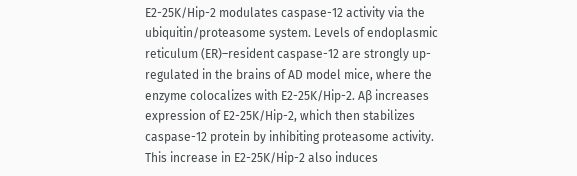E2-25K/Hip-2 modulates caspase-12 activity via the ubiquitin/proteasome system. Levels of endoplasmic reticulum (ER)–resident caspase-12 are strongly up-regulated in the brains of AD model mice, where the enzyme colocalizes with E2-25K/Hip-2. Aβ increases expression of E2-25K/Hip-2, which then stabilizes caspase-12 protein by inhibiting proteasome activity. This increase in E2-25K/Hip-2 also induces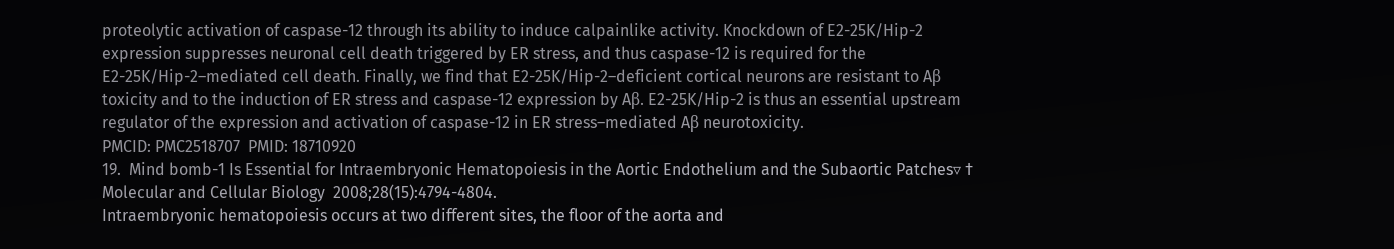proteolytic activation of caspase-12 through its ability to induce calpainlike activity. Knockdown of E2-25K/Hip-2 expression suppresses neuronal cell death triggered by ER stress, and thus caspase-12 is required for the E2-25K/Hip-2–mediated cell death. Finally, we find that E2-25K/Hip-2–deficient cortical neurons are resistant to Aβ toxicity and to the induction of ER stress and caspase-12 expression by Aβ. E2-25K/Hip-2 is thus an essential upstream regulator of the expression and activation of caspase-12 in ER stress–mediated Aβ neurotoxicity.
PMCID: PMC2518707  PMID: 18710920
19.  Mind bomb-1 Is Essential for Intraembryonic Hematopoiesis in the Aortic Endothelium and the Subaortic Patches▿ †
Molecular and Cellular Biology  2008;28(15):4794-4804.
Intraembryonic hematopoiesis occurs at two different sites, the floor of the aorta and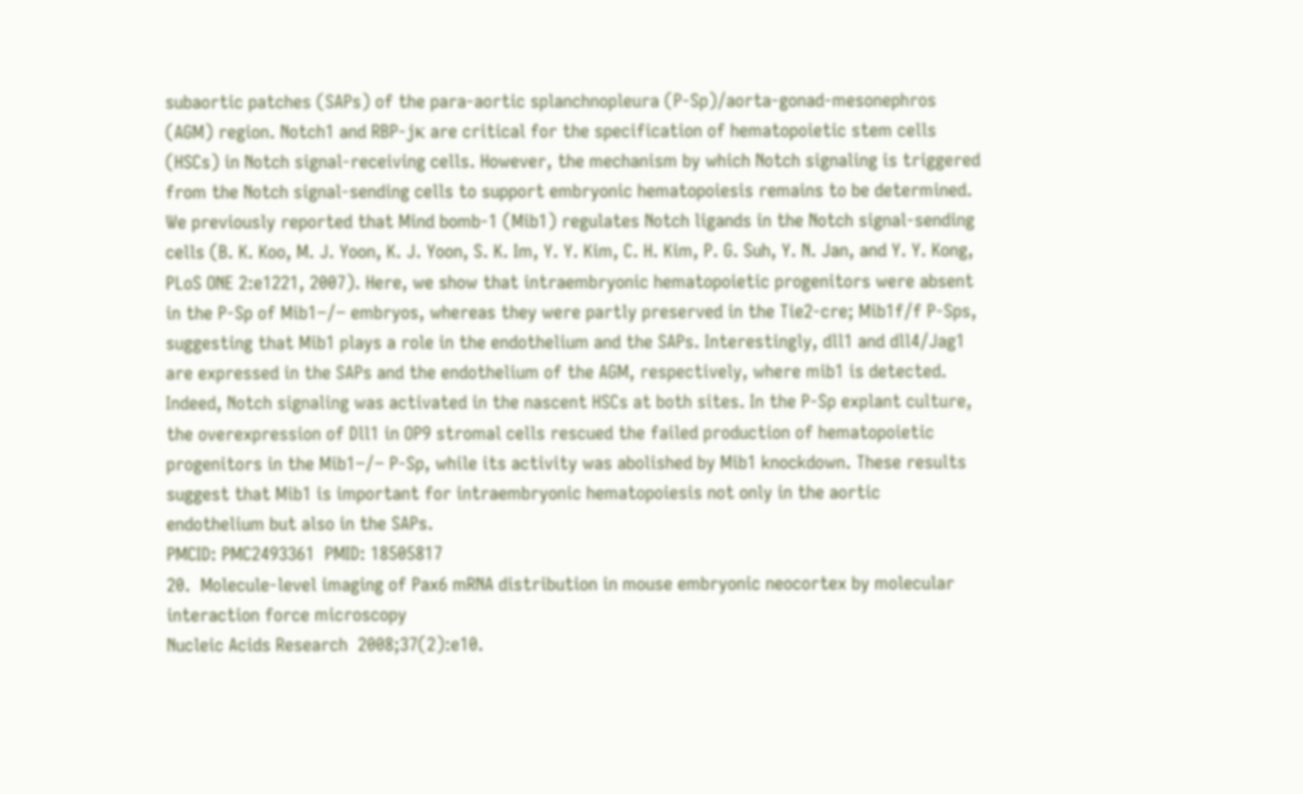subaortic patches (SAPs) of the para-aortic splanchnopleura (P-Sp)/aorta-gonad-mesonephros (AGM) region. Notch1 and RBP-jκ are critical for the specification of hematopoietic stem cells (HSCs) in Notch signal-receiving cells. However, the mechanism by which Notch signaling is triggered from the Notch signal-sending cells to support embryonic hematopoiesis remains to be determined. We previously reported that Mind bomb-1 (Mib1) regulates Notch ligands in the Notch signal-sending cells (B. K. Koo, M. J. Yoon, K. J. Yoon, S. K. Im, Y. Y. Kim, C. H. Kim, P. G. Suh, Y. N. Jan, and Y. Y. Kong, PLoS ONE 2:e1221, 2007). Here, we show that intraembryonic hematopoietic progenitors were absent in the P-Sp of Mib1−/− embryos, whereas they were partly preserved in the Tie2-cre; Mib1f/f P-Sps, suggesting that Mib1 plays a role in the endothelium and the SAPs. Interestingly, dll1 and dll4/Jag1 are expressed in the SAPs and the endothelium of the AGM, respectively, where mib1 is detected. Indeed, Notch signaling was activated in the nascent HSCs at both sites. In the P-Sp explant culture, the overexpression of Dll1 in OP9 stromal cells rescued the failed production of hematopoietic progenitors in the Mib1−/− P-Sp, while its activity was abolished by Mib1 knockdown. These results suggest that Mib1 is important for intraembryonic hematopoiesis not only in the aortic endothelium but also in the SAPs.
PMCID: PMC2493361  PMID: 18505817
20.  Molecule-level imaging of Pax6 mRNA distribution in mouse embryonic neocortex by molecular interaction force microscopy
Nucleic Acids Research  2008;37(2):e10.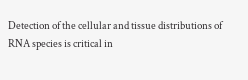Detection of the cellular and tissue distributions of RNA species is critical in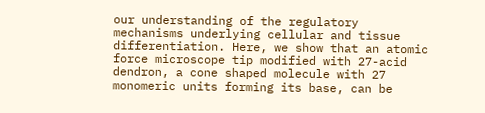our understanding of the regulatory mechanisms underlying cellular and tissue differentiation. Here, we show that an atomic force microscope tip modified with 27-acid dendron, a cone shaped molecule with 27 monomeric units forming its base, can be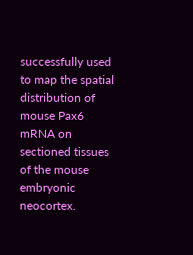successfully used to map the spatial distribution of mouse Pax6 mRNA on sectioned tissues of the mouse embryonic neocortex.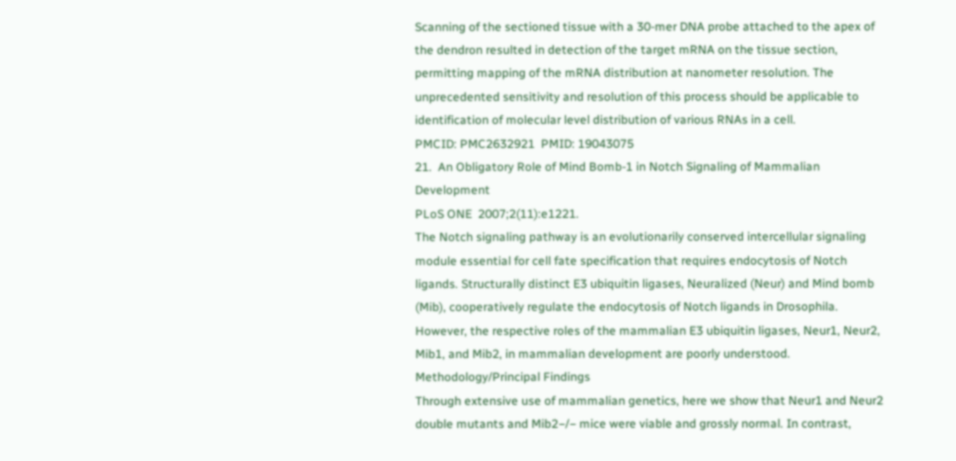Scanning of the sectioned tissue with a 30-mer DNA probe attached to the apex of the dendron resulted in detection of the target mRNA on the tissue section, permitting mapping of the mRNA distribution at nanometer resolution. The unprecedented sensitivity and resolution of this process should be applicable to identification of molecular level distribution of various RNAs in a cell.
PMCID: PMC2632921  PMID: 19043075
21.  An Obligatory Role of Mind Bomb-1 in Notch Signaling of Mammalian Development
PLoS ONE  2007;2(11):e1221.
The Notch signaling pathway is an evolutionarily conserved intercellular signaling module essential for cell fate specification that requires endocytosis of Notch ligands. Structurally distinct E3 ubiquitin ligases, Neuralized (Neur) and Mind bomb (Mib), cooperatively regulate the endocytosis of Notch ligands in Drosophila. However, the respective roles of the mammalian E3 ubiquitin ligases, Neur1, Neur2, Mib1, and Mib2, in mammalian development are poorly understood.
Methodology/Principal Findings
Through extensive use of mammalian genetics, here we show that Neur1 and Neur2 double mutants and Mib2−/− mice were viable and grossly normal. In contrast,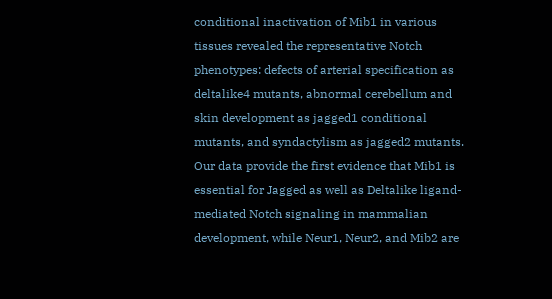conditional inactivation of Mib1 in various tissues revealed the representative Notch phenotypes: defects of arterial specification as deltalike4 mutants, abnormal cerebellum and skin development as jagged1 conditional mutants, and syndactylism as jagged2 mutants.
Our data provide the first evidence that Mib1 is essential for Jagged as well as Deltalike ligand-mediated Notch signaling in mammalian development, while Neur1, Neur2, and Mib2 are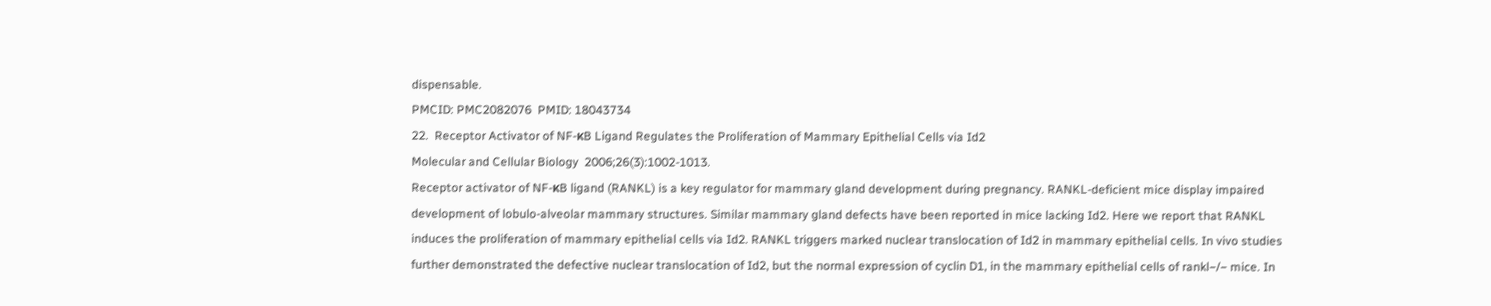dispensable.
PMCID: PMC2082076  PMID: 18043734
22.  Receptor Activator of NF-κB Ligand Regulates the Proliferation of Mammary Epithelial Cells via Id2
Molecular and Cellular Biology  2006;26(3):1002-1013.
Receptor activator of NF-κB ligand (RANKL) is a key regulator for mammary gland development during pregnancy. RANKL-deficient mice display impaired development of lobulo-alveolar mammary structures. Similar mammary gland defects have been reported in mice lacking Id2. Here we report that RANKL induces the proliferation of mammary epithelial cells via Id2. RANKL triggers marked nuclear translocation of Id2 in mammary epithelial cells. In vivo studies further demonstrated the defective nuclear translocation of Id2, but the normal expression of cyclin D1, in the mammary epithelial cells of rankl−/− mice. In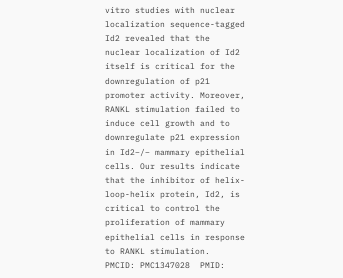vitro studies with nuclear localization sequence-tagged Id2 revealed that the nuclear localization of Id2 itself is critical for the downregulation of p21 promoter activity. Moreover, RANKL stimulation failed to induce cell growth and to downregulate p21 expression in Id2−/− mammary epithelial cells. Our results indicate that the inhibitor of helix-loop-helix protein, Id2, is critical to control the proliferation of mammary epithelial cells in response to RANKL stimulation.
PMCID: PMC1347028  PMID: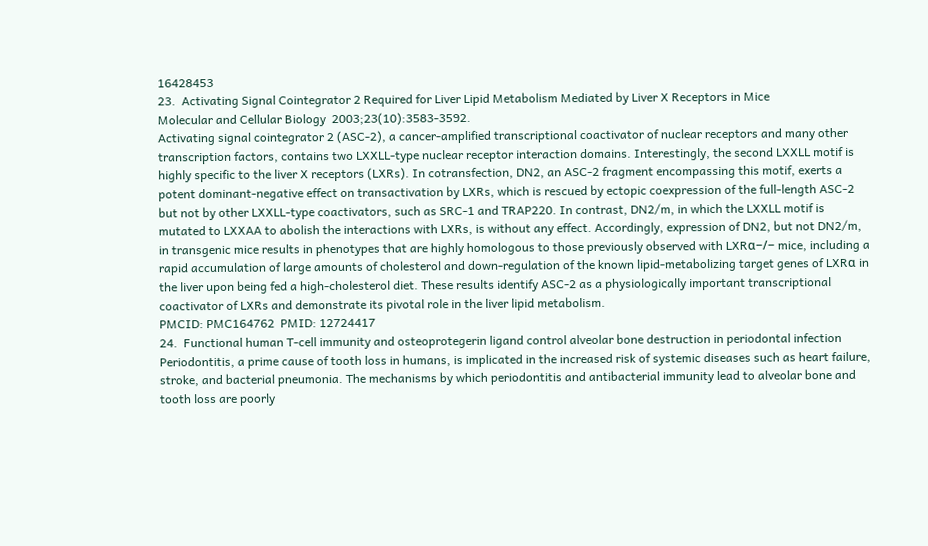16428453
23.  Activating Signal Cointegrator 2 Required for Liver Lipid Metabolism Mediated by Liver X Receptors in Mice
Molecular and Cellular Biology  2003;23(10):3583-3592.
Activating signal cointegrator 2 (ASC-2), a cancer-amplified transcriptional coactivator of nuclear receptors and many other transcription factors, contains two LXXLL-type nuclear receptor interaction domains. Interestingly, the second LXXLL motif is highly specific to the liver X receptors (LXRs). In cotransfection, DN2, an ASC-2 fragment encompassing this motif, exerts a potent dominant-negative effect on transactivation by LXRs, which is rescued by ectopic coexpression of the full-length ASC-2 but not by other LXXLL-type coactivators, such as SRC-1 and TRAP220. In contrast, DN2/m, in which the LXXLL motif is mutated to LXXAA to abolish the interactions with LXRs, is without any effect. Accordingly, expression of DN2, but not DN2/m, in transgenic mice results in phenotypes that are highly homologous to those previously observed with LXRα−/− mice, including a rapid accumulation of large amounts of cholesterol and down-regulation of the known lipid-metabolizing target genes of LXRα in the liver upon being fed a high-cholesterol diet. These results identify ASC-2 as a physiologically important transcriptional coactivator of LXRs and demonstrate its pivotal role in the liver lipid metabolism.
PMCID: PMC164762  PMID: 12724417
24.  Functional human T-cell immunity and osteoprotegerin ligand control alveolar bone destruction in periodontal infection
Periodontitis, a prime cause of tooth loss in humans, is implicated in the increased risk of systemic diseases such as heart failure, stroke, and bacterial pneumonia. The mechanisms by which periodontitis and antibacterial immunity lead to alveolar bone and tooth loss are poorly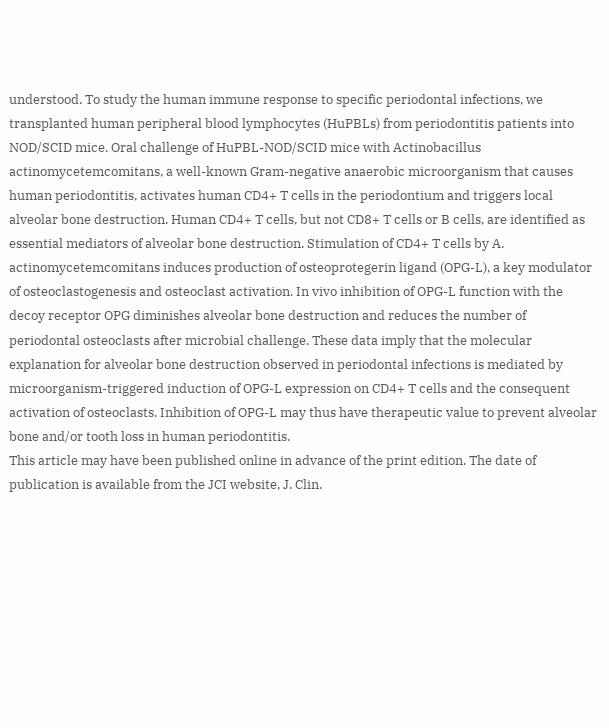understood. To study the human immune response to specific periodontal infections, we transplanted human peripheral blood lymphocytes (HuPBLs) from periodontitis patients into NOD/SCID mice. Oral challenge of HuPBL-NOD/SCID mice with Actinobacillus actinomycetemcomitans, a well-known Gram-negative anaerobic microorganism that causes human periodontitis, activates human CD4+ T cells in the periodontium and triggers local alveolar bone destruction. Human CD4+ T cells, but not CD8+ T cells or B cells, are identified as essential mediators of alveolar bone destruction. Stimulation of CD4+ T cells by A. actinomycetemcomitans induces production of osteoprotegerin ligand (OPG-L), a key modulator of osteoclastogenesis and osteoclast activation. In vivo inhibition of OPG-L function with the decoy receptor OPG diminishes alveolar bone destruction and reduces the number of periodontal osteoclasts after microbial challenge. These data imply that the molecular explanation for alveolar bone destruction observed in periodontal infections is mediated by microorganism-triggered induction of OPG-L expression on CD4+ T cells and the consequent activation of osteoclasts. Inhibition of OPG-L may thus have therapeutic value to prevent alveolar bone and/or tooth loss in human periodontitis.
This article may have been published online in advance of the print edition. The date of publication is available from the JCI website, J. Clin.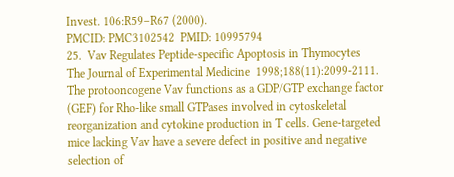Invest. 106:R59–R67 (2000).
PMCID: PMC3102542  PMID: 10995794
25.  Vav Regulates Peptide-specific Apoptosis in Thymocytes
The Journal of Experimental Medicine  1998;188(11):2099-2111.
The protooncogene Vav functions as a GDP/GTP exchange factor (GEF) for Rho-like small GTPases involved in cytoskeletal reorganization and cytokine production in T cells. Gene-targeted mice lacking Vav have a severe defect in positive and negative selection of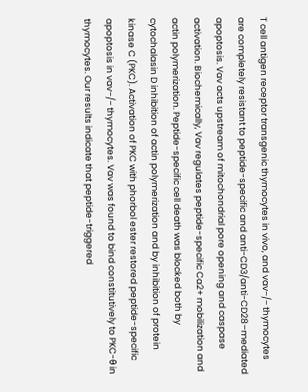T cell antigen receptor transgenic thymocytes in vivo, and vav−/− thymocytes are completely resistant to peptide-specific and anti-CD3/anti-CD28–mediated apoptosis. Vav acts upstream of mitochondrial pore opening and caspase activation. Biochemically, Vav regulates peptide-specific Ca2+ mobilization and actin polymerization. Peptide-specific cell death was blocked both by cytochalasin D inhibition of actin polymerization and by inhibition of protein kinase C (PKC). Activation of PKC with phorbol ester restored peptide-specific apoptosis in vav−/− thymocytes. Vav was found to bind constitutively to PKC-θ in thymocytes. Our results indicate that peptide-triggered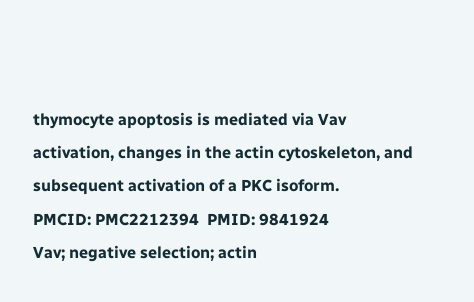thymocyte apoptosis is mediated via Vav activation, changes in the actin cytoskeleton, and subsequent activation of a PKC isoform.
PMCID: PMC2212394  PMID: 9841924
Vav; negative selection; actin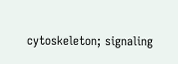cytoskeleton; signaling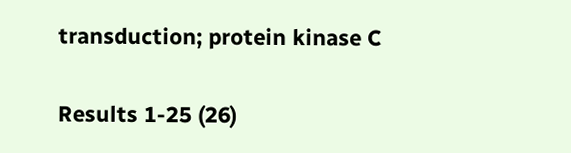transduction; protein kinase C

Results 1-25 (26)